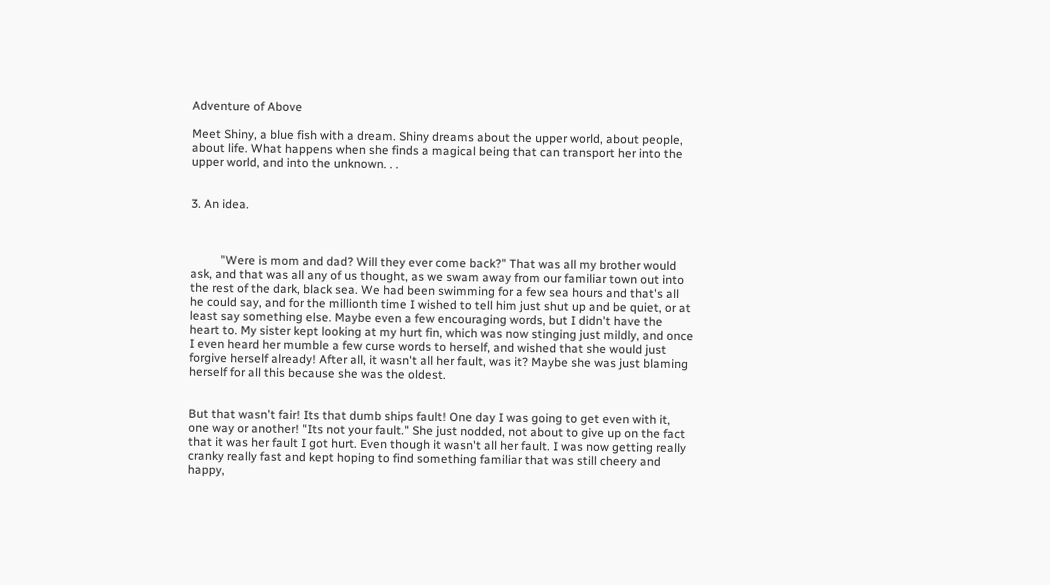Adventure of Above

Meet Shiny, a blue fish with a dream. Shiny dreams about the upper world, about people, about life. What happens when she finds a magical being that can transport her into the upper world, and into the unknown. . .


3. An idea.



          "Were is mom and dad? Will they ever come back?" That was all my brother would ask, and that was all any of us thought, as we swam away from our familiar town out into the rest of the dark, black sea. We had been swimming for a few sea hours and that's all he could say, and for the millionth time I wished to tell him just shut up and be quiet, or at least say something else. Maybe even a few encouraging words, but I didn't have the heart to. My sister kept looking at my hurt fin, which was now stinging just mildly, and once I even heard her mumble a few curse words to herself, and wished that she would just forgive herself already! After all, it wasn't all her fault, was it? Maybe she was just blaming herself for all this because she was the oldest.


But that wasn't fair! Its that dumb ships fault! One day I was going to get even with it, one way or another! "Its not your fault." She just nodded, not about to give up on the fact that it was her fault I got hurt. Even though it wasn't all her fault. I was now getting really cranky really fast and kept hoping to find something familiar that was still cheery and happy,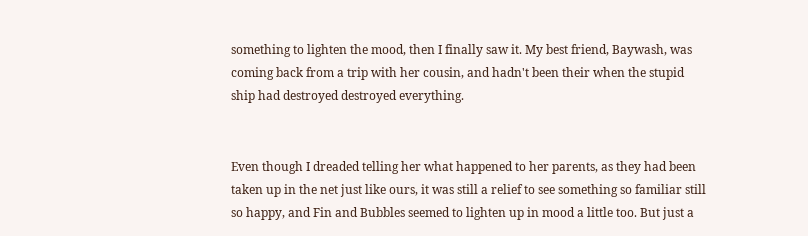something to lighten the mood, then I finally saw it. My best friend, Baywash, was coming back from a trip with her cousin, and hadn't been their when the stupid ship had destroyed destroyed everything.


Even though I dreaded telling her what happened to her parents, as they had been taken up in the net just like ours, it was still a relief to see something so familiar still so happy, and Fin and Bubbles seemed to lighten up in mood a little too. But just a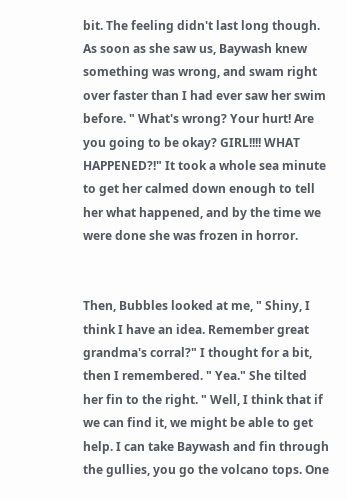bit. The feeling didn't last long though. As soon as she saw us, Baywash knew something was wrong, and swam right over faster than I had ever saw her swim before. " What's wrong? Your hurt! Are you going to be okay? GIRL!!!! WHAT HAPPENED?!" It took a whole sea minute to get her calmed down enough to tell her what happened, and by the time we were done she was frozen in horror.


Then, Bubbles looked at me, " Shiny, I think I have an idea. Remember great grandma's corral?" I thought for a bit, then I remembered. " Yea." She tilted her fin to the right. " Well, I think that if we can find it, we might be able to get help. I can take Baywash and fin through the gullies, you go the volcano tops. One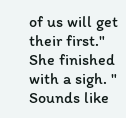of us will get their first." She finished with a sigh. " Sounds like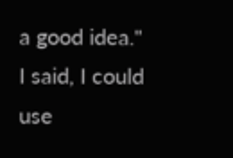a good idea." I said, I could use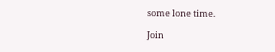some lone time.

Join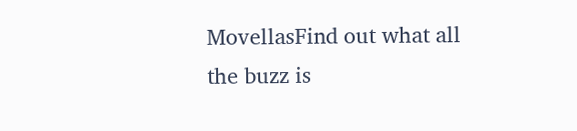MovellasFind out what all the buzz is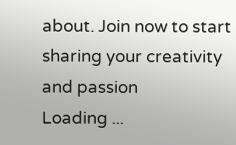about. Join now to start sharing your creativity and passion
Loading ...